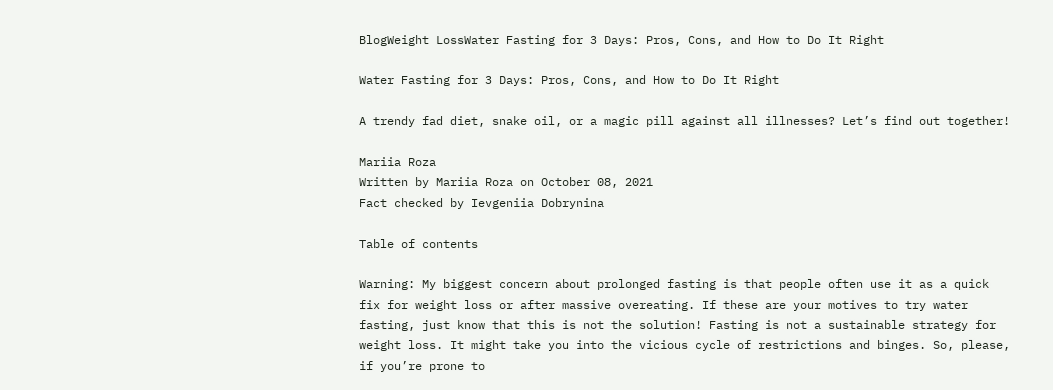BlogWeight LossWater Fasting for 3 Days: Pros, Cons, and How to Do It Right

Water Fasting for 3 Days: Pros, Cons, and How to Do It Right

A trendy fad diet, snake oil, or a magic pill against all illnesses? Let’s find out together!

Mariia Roza
Written by Mariia Roza on October 08, 2021
Fact checked by Ievgeniia Dobrynina

Table of contents

Warning: My biggest concern about prolonged fasting is that people often use it as a quick fix for weight loss or after massive overeating. If these are your motives to try water fasting, just know that this is not the solution! Fasting is not a sustainable strategy for weight loss. It might take you into the vicious cycle of restrictions and binges. So, please, if you’re prone to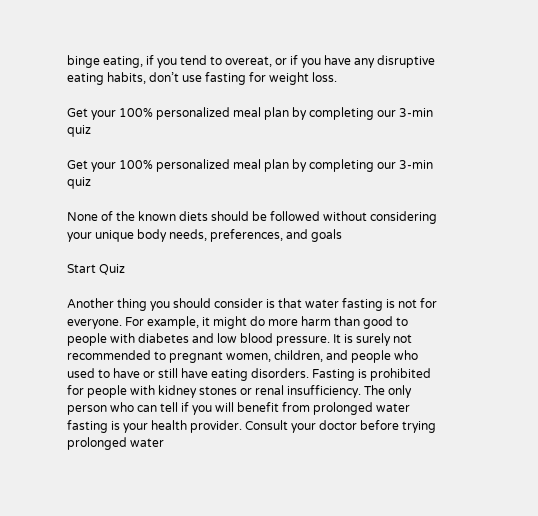binge eating, if you tend to overeat, or if you have any disruptive eating habits, don’t use fasting for weight loss.

Get your 100% personalized meal plan by completing our 3-min quiz

Get your 100% personalized meal plan by completing our 3-min quiz

None of the known diets should be followed without considering your unique body needs, preferences, and goals

Start Quiz

Another thing you should consider is that water fasting is not for everyone. For example, it might do more harm than good to people with diabetes and low blood pressure. It is surely not recommended to pregnant women, children, and people who used to have or still have eating disorders. Fasting is prohibited for people with kidney stones or renal insufficiency. The only person who can tell if you will benefit from prolonged water fasting is your health provider. Consult your doctor before trying prolonged water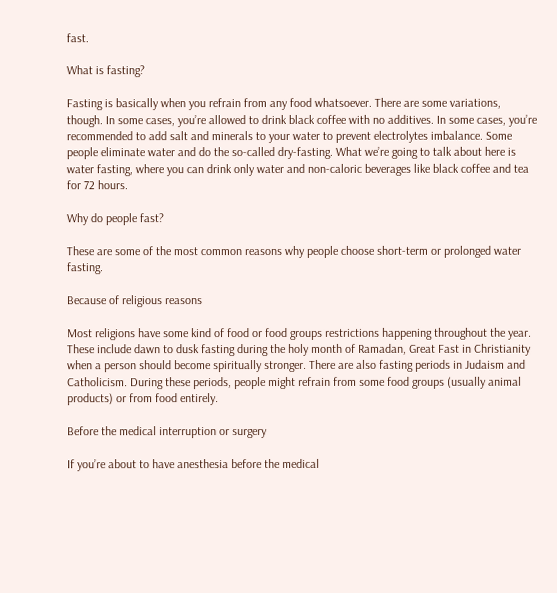fast.

What is fasting?

Fasting is basically when you refrain from any food whatsoever. There are some variations, though. In some cases, you’re allowed to drink black coffee with no additives. In some cases, you’re recommended to add salt and minerals to your water to prevent electrolytes imbalance. Some people eliminate water and do the so-called dry-fasting. What we’re going to talk about here is water fasting, where you can drink only water and non-caloric beverages like black coffee and tea for 72 hours.

Why do people fast?

These are some of the most common reasons why people choose short-term or prolonged water fasting.

Because of religious reasons

Most religions have some kind of food or food groups restrictions happening throughout the year. These include dawn to dusk fasting during the holy month of Ramadan, Great Fast in Christianity when a person should become spiritually stronger. There are also fasting periods in Judaism and Catholicism. During these periods, people might refrain from some food groups (usually animal products) or from food entirely.

Before the medical interruption or surgery

If you’re about to have anesthesia before the medical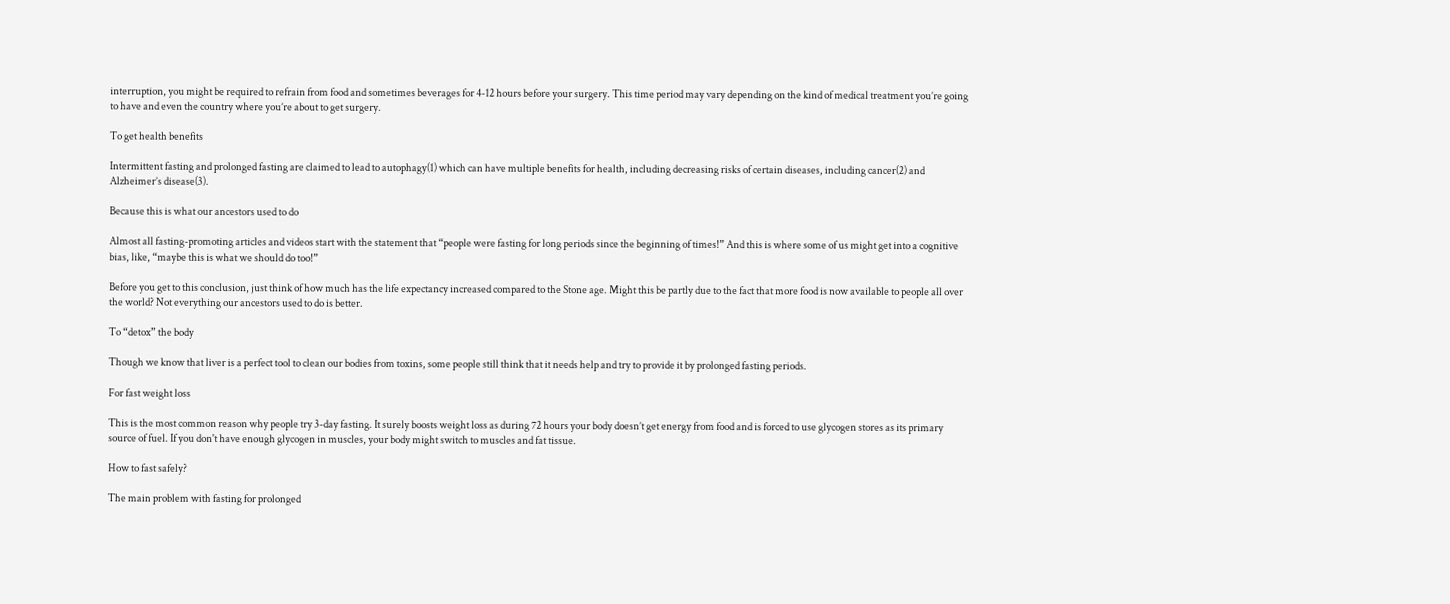interruption, you might be required to refrain from food and sometimes beverages for 4-12 hours before your surgery. This time period may vary depending on the kind of medical treatment you’re going to have and even the country where you’re about to get surgery.

To get health benefits

Intermittent fasting and prolonged fasting are claimed to lead to autophagy(1) which can have multiple benefits for health, including decreasing risks of certain diseases, including cancer(2) and Alzheimer’s disease(3).

Because this is what our ancestors used to do

Almost all fasting-promoting articles and videos start with the statement that “people were fasting for long periods since the beginning of times!” And this is where some of us might get into a cognitive bias, like, “maybe this is what we should do too!”

Before you get to this conclusion, just think of how much has the life expectancy increased compared to the Stone age. Might this be partly due to the fact that more food is now available to people all over the world? Not everything our ancestors used to do is better.

To “detox” the body

Though we know that liver is a perfect tool to clean our bodies from toxins, some people still think that it needs help and try to provide it by prolonged fasting periods.

For fast weight loss

This is the most common reason why people try 3-day fasting. It surely boosts weight loss as during 72 hours your body doesn’t get energy from food and is forced to use glycogen stores as its primary source of fuel. If you don't have enough glycogen in muscles, your body might switch to muscles and fat tissue.

How to fast safely?

The main problem with fasting for prolonged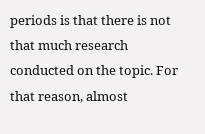periods is that there is not that much research conducted on the topic. For that reason, almost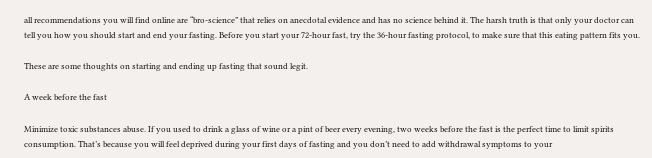all recommendations you will find online are “bro-science” that relies on anecdotal evidence and has no science behind it. The harsh truth is that only your doctor can tell you how you should start and end your fasting. Before you start your 72-hour fast, try the 36-hour fasting protocol, to make sure that this eating pattern fits you.

These are some thoughts on starting and ending up fasting that sound legit.

A week before the fast

Minimize toxic substances abuse. If you used to drink a glass of wine or a pint of beer every evening, two weeks before the fast is the perfect time to limit spirits consumption. That’s because you will feel deprived during your first days of fasting and you don’t need to add withdrawal symptoms to your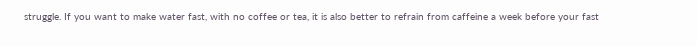struggle. If you want to make water fast, with no coffee or tea, it is also better to refrain from caffeine a week before your fast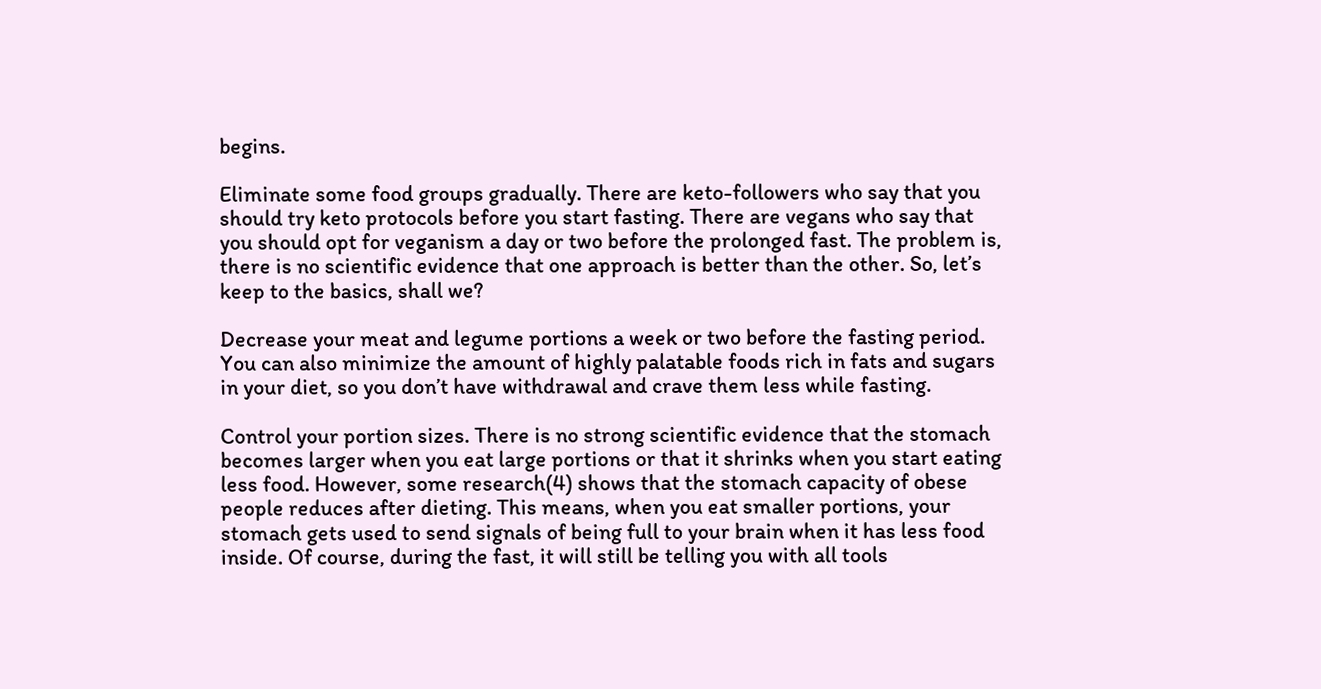begins.

Eliminate some food groups gradually. There are keto-followers who say that you should try keto protocols before you start fasting. There are vegans who say that you should opt for veganism a day or two before the prolonged fast. The problem is, there is no scientific evidence that one approach is better than the other. So, let’s keep to the basics, shall we?

Decrease your meat and legume portions a week or two before the fasting period. You can also minimize the amount of highly palatable foods rich in fats and sugars in your diet, so you don’t have withdrawal and crave them less while fasting.

Control your portion sizes. There is no strong scientific evidence that the stomach becomes larger when you eat large portions or that it shrinks when you start eating less food. However, some research(4) shows that the stomach capacity of obese people reduces after dieting. This means, when you eat smaller portions, your stomach gets used to send signals of being full to your brain when it has less food inside. Of course, during the fast, it will still be telling you with all tools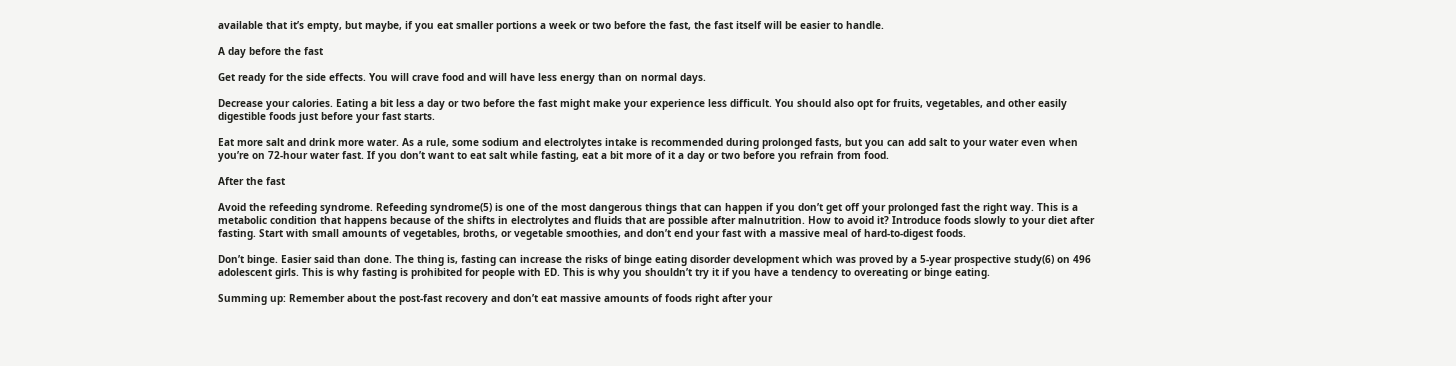available that it’s empty, but maybe, if you eat smaller portions a week or two before the fast, the fast itself will be easier to handle.

A day before the fast

Get ready for the side effects. You will crave food and will have less energy than on normal days.

Decrease your calories. Eating a bit less a day or two before the fast might make your experience less difficult. You should also opt for fruits, vegetables, and other easily digestible foods just before your fast starts.

Eat more salt and drink more water. As a rule, some sodium and electrolytes intake is recommended during prolonged fasts, but you can add salt to your water even when you’re on 72-hour water fast. If you don’t want to eat salt while fasting, eat a bit more of it a day or two before you refrain from food.

After the fast

Avoid the refeeding syndrome. Refeeding syndrome(5) is one of the most dangerous things that can happen if you don’t get off your prolonged fast the right way. This is a metabolic condition that happens because of the shifts in electrolytes and fluids that are possible after malnutrition. How to avoid it? Introduce foods slowly to your diet after fasting. Start with small amounts of vegetables, broths, or vegetable smoothies, and don’t end your fast with a massive meal of hard-to-digest foods.

Don’t binge. Easier said than done. The thing is, fasting can increase the risks of binge eating disorder development which was proved by a 5-year prospective study(6) on 496 adolescent girls. This is why fasting is prohibited for people with ED. This is why you shouldn’t try it if you have a tendency to overeating or binge eating.

Summing up: Remember about the post-fast recovery and don’t eat massive amounts of foods right after your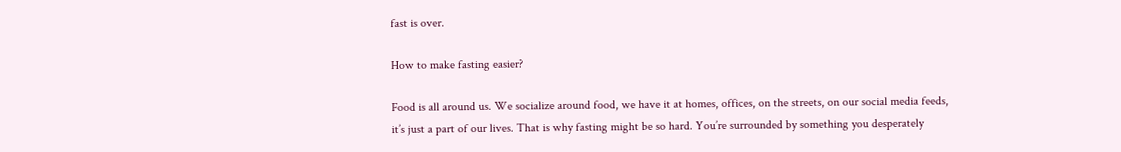fast is over.

How to make fasting easier?

Food is all around us. We socialize around food, we have it at homes, offices, on the streets, on our social media feeds, it’s just a part of our lives. That is why fasting might be so hard. You’re surrounded by something you desperately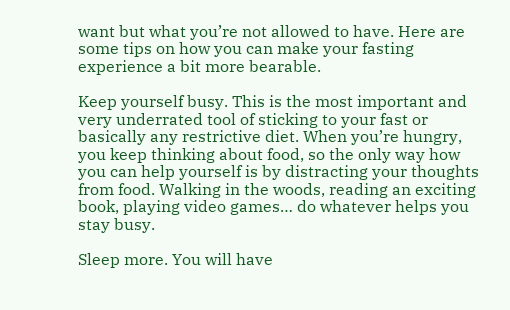want but what you’re not allowed to have. Here are some tips on how you can make your fasting experience a bit more bearable.

Keep yourself busy. This is the most important and very underrated tool of sticking to your fast or basically any restrictive diet. When you’re hungry, you keep thinking about food, so the only way how you can help yourself is by distracting your thoughts from food. Walking in the woods, reading an exciting book, playing video games… do whatever helps you stay busy.

Sleep more. You will have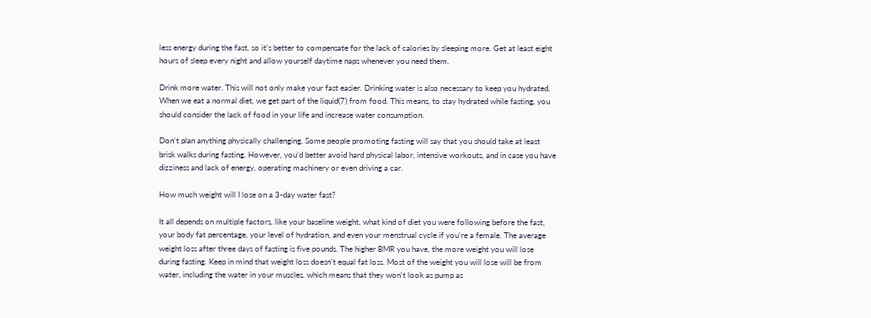less energy during the fast, so it’s better to compensate for the lack of calories by sleeping more. Get at least eight hours of sleep every night and allow yourself daytime naps whenever you need them.

Drink more water. This will not only make your fast easier. Drinking water is also necessary to keep you hydrated. When we eat a normal diet, we get part of the liquid(7) from food. This means, to stay hydrated while fasting, you should consider the lack of food in your life and increase water consumption.

Don’t plan anything physically challenging. Some people promoting fasting will say that you should take at least brisk walks during fasting. However, you’d better avoid hard physical labor, intensive workouts, and in case you have dizziness and lack of energy, operating machinery or even driving a car.

How much weight will I lose on a 3-day water fast?

It all depends on multiple factors, like your baseline weight, what kind of diet you were following before the fast, your body fat percentage, your level of hydration, and even your menstrual cycle if you’re a female. The average weight loss after three days of fasting is five pounds. The higher BMR you have, the more weight you will lose during fasting. Keep in mind that weight loss doesn’t equal fat loss. Most of the weight you will lose will be from water, including the water in your muscles, which means that they won't look as pump as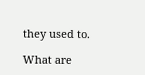they used to.

What are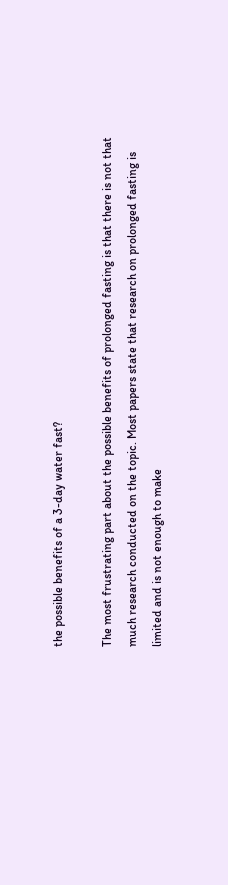the possible benefits of a 3-day water fast?

The most frustrating part about the possible benefits of prolonged fasting is that there is not that much research conducted on the topic. Most papers state that research on prolonged fasting is limited and is not enough to make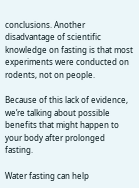conclusions. Another disadvantage of scientific knowledge on fasting is that most experiments were conducted on rodents, not on people.

Because of this lack of evidence, we’re talking about possible benefits that might happen to your body after prolonged fasting.

Water fasting can help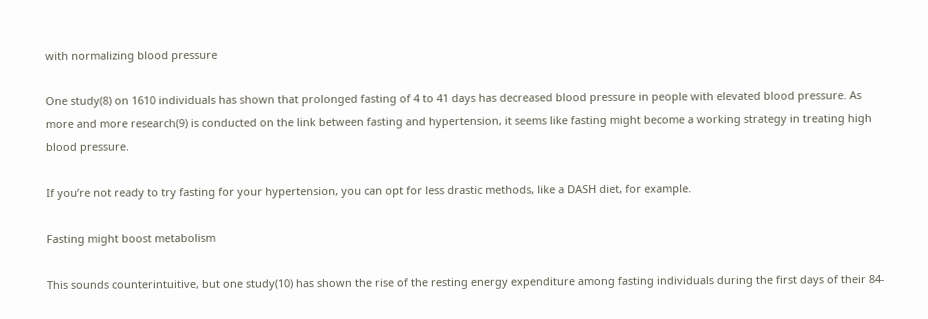with normalizing blood pressure

One study(8) on 1610 individuals has shown that prolonged fasting of 4 to 41 days has decreased blood pressure in people with elevated blood pressure. As more and more research(9) is conducted on the link between fasting and hypertension, it seems like fasting might become a working strategy in treating high blood pressure.

If you’re not ready to try fasting for your hypertension, you can opt for less drastic methods, like a DASH diet, for example.

Fasting might boost metabolism

This sounds counterintuitive, but one study(10) has shown the rise of the resting energy expenditure among fasting individuals during the first days of their 84-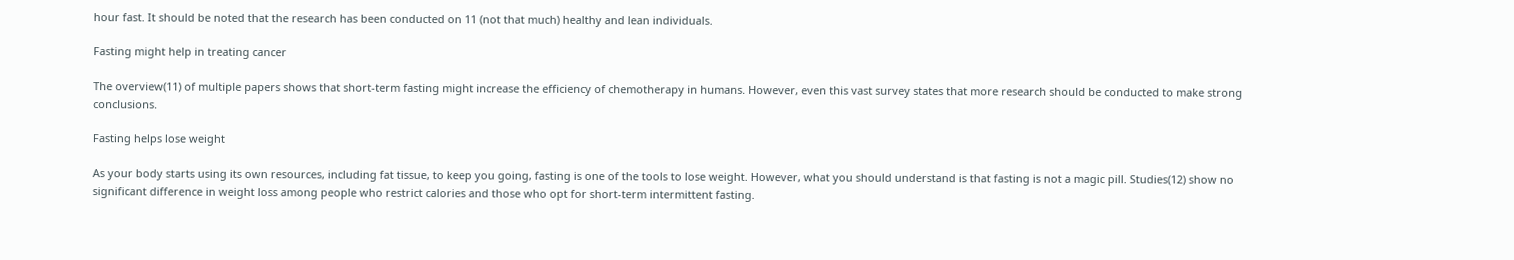hour fast. It should be noted that the research has been conducted on 11 (not that much) healthy and lean individuals.

Fasting might help in treating cancer

The overview(11) of multiple papers shows that short-term fasting might increase the efficiency of chemotherapy in humans. However, even this vast survey states that more research should be conducted to make strong conclusions.

Fasting helps lose weight

As your body starts using its own resources, including fat tissue, to keep you going, fasting is one of the tools to lose weight. However, what you should understand is that fasting is not a magic pill. Studies(12) show no significant difference in weight loss among people who restrict calories and those who opt for short-term intermittent fasting.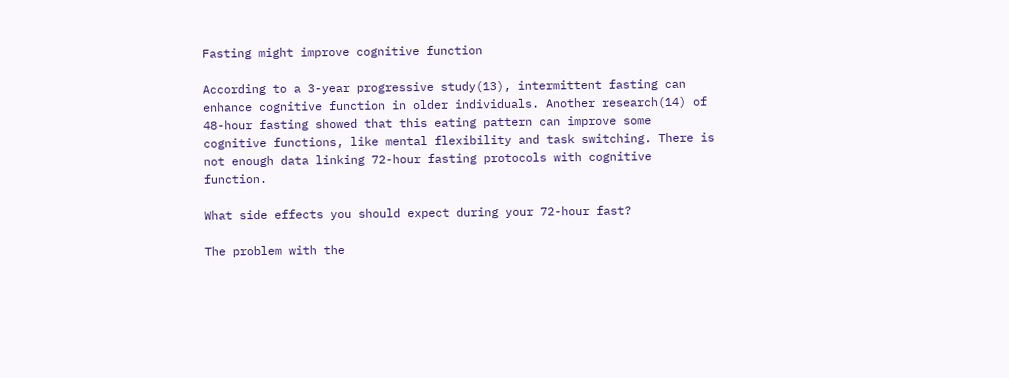Fasting might improve cognitive function

According to a 3-year progressive study(13), intermittent fasting can enhance cognitive function in older individuals. Another research(14) of 48-hour fasting showed that this eating pattern can improve some cognitive functions, like mental flexibility and task switching. There is not enough data linking 72-hour fasting protocols with cognitive function.

What side effects you should expect during your 72-hour fast?

The problem with the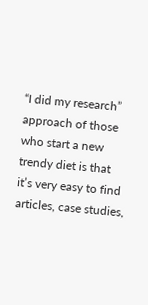“I did my research” approach of those who start a new trendy diet is that it’s very easy to find articles, case studies,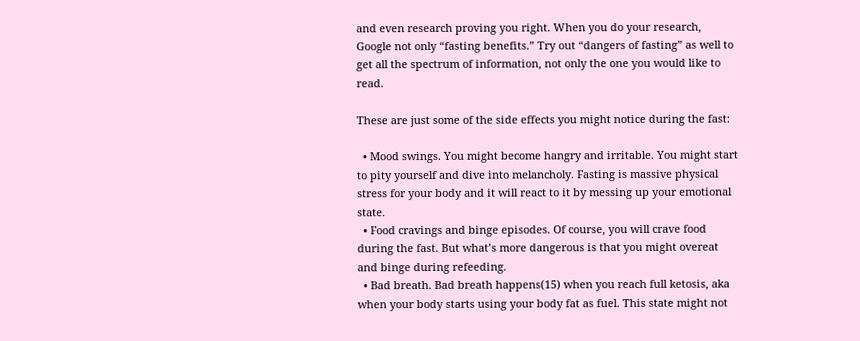and even research proving you right. When you do your research, Google not only “fasting benefits.” Try out “dangers of fasting” as well to get all the spectrum of information, not only the one you would like to read.

These are just some of the side effects you might notice during the fast:

  • Mood swings. You might become hangry and irritable. You might start to pity yourself and dive into melancholy. Fasting is massive physical stress for your body and it will react to it by messing up your emotional state.
  • Food cravings and binge episodes. Of course, you will crave food during the fast. But what’s more dangerous is that you might overeat and binge during refeeding.
  • Bad breath. Bad breath happens(15) when you reach full ketosis, aka when your body starts using your body fat as fuel. This state might not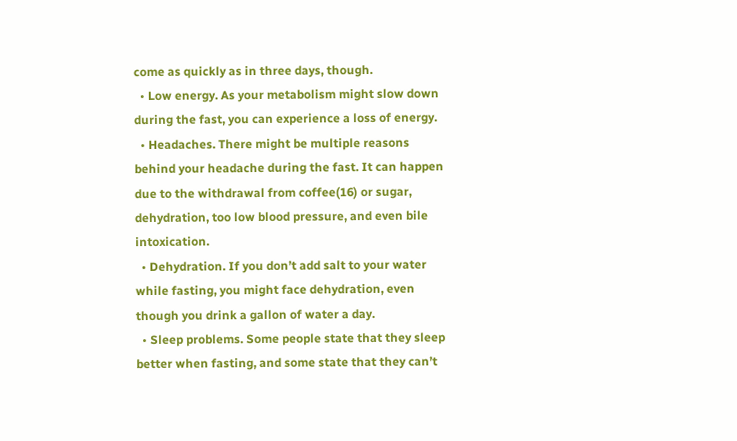come as quickly as in three days, though.
  • Low energy. As your metabolism might slow down during the fast, you can experience a loss of energy.
  • Headaches. There might be multiple reasons behind your headache during the fast. It can happen due to the withdrawal from coffee(16) or sugar, dehydration, too low blood pressure, and even bile intoxication.
  • Dehydration. If you don’t add salt to your water while fasting, you might face dehydration, even though you drink a gallon of water a day.
  • Sleep problems. Some people state that they sleep better when fasting, and some state that they can’t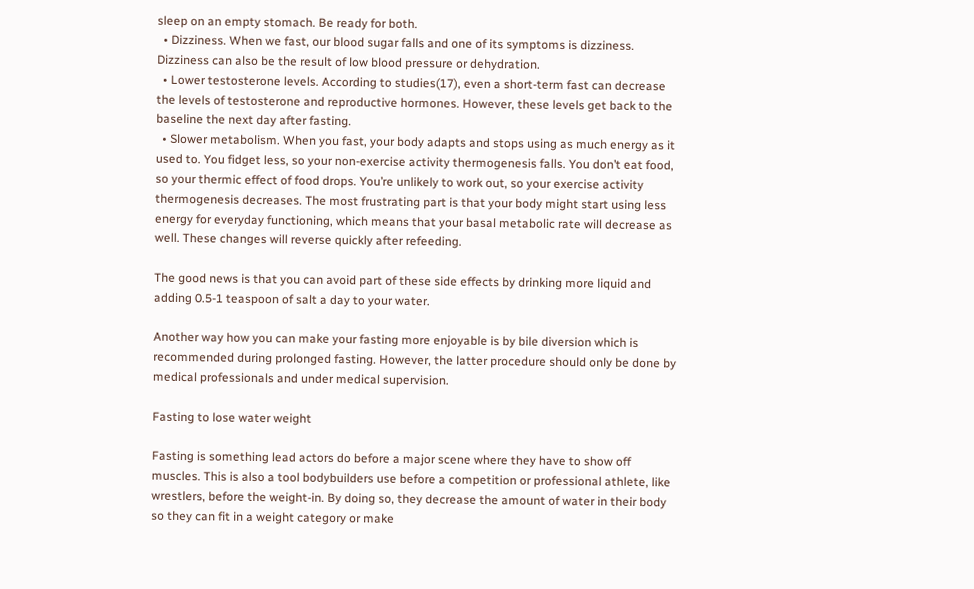sleep on an empty stomach. Be ready for both.
  • Dizziness. When we fast, our blood sugar falls and one of its symptoms is dizziness. Dizziness can also be the result of low blood pressure or dehydration.
  • Lower testosterone levels. According to studies(17), even a short-term fast can decrease the levels of testosterone and reproductive hormones. However, these levels get back to the baseline the next day after fasting.
  • Slower metabolism. When you fast, your body adapts and stops using as much energy as it used to. You fidget less, so your non-exercise activity thermogenesis falls. You don’t eat food, so your thermic effect of food drops. You’re unlikely to work out, so your exercise activity thermogenesis decreases. The most frustrating part is that your body might start using less energy for everyday functioning, which means that your basal metabolic rate will decrease as well. These changes will reverse quickly after refeeding.

The good news is that you can avoid part of these side effects by drinking more liquid and adding 0.5-1 teaspoon of salt a day to your water.

Another way how you can make your fasting more enjoyable is by bile diversion which is recommended during prolonged fasting. However, the latter procedure should only be done by medical professionals and under medical supervision.

Fasting to lose water weight

Fasting is something lead actors do before a major scene where they have to show off muscles. This is also a tool bodybuilders use before a competition or professional athlete, like wrestlers, before the weight-in. By doing so, they decrease the amount of water in their body so they can fit in a weight category or make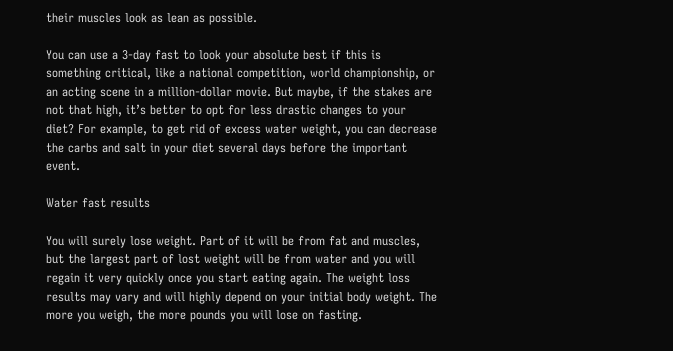their muscles look as lean as possible.

You can use a 3-day fast to look your absolute best if this is something critical, like a national competition, world championship, or an acting scene in a million-dollar movie. But maybe, if the stakes are not that high, it’s better to opt for less drastic changes to your diet? For example, to get rid of excess water weight, you can decrease the carbs and salt in your diet several days before the important event.

Water fast results

You will surely lose weight. Part of it will be from fat and muscles, but the largest part of lost weight will be from water and you will regain it very quickly once you start eating again. The weight loss results may vary and will highly depend on your initial body weight. The more you weigh, the more pounds you will lose on fasting.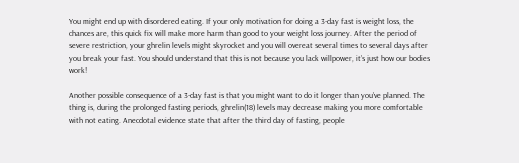You might end up with disordered eating. If your only motivation for doing a 3-day fast is weight loss, the chances are, this quick fix will make more harm than good to your weight loss journey. After the period of severe restriction, your ghrelin levels might skyrocket and you will overeat several times to several days after you break your fast. You should understand that this is not because you lack willpower, it’s just how our bodies work!

Another possible consequence of a 3-day fast is that you might want to do it longer than you’ve planned. The thing is, during the prolonged fasting periods, ghrelin(18) levels may decrease making you more comfortable with not eating. Anecdotal evidence state that after the third day of fasting, people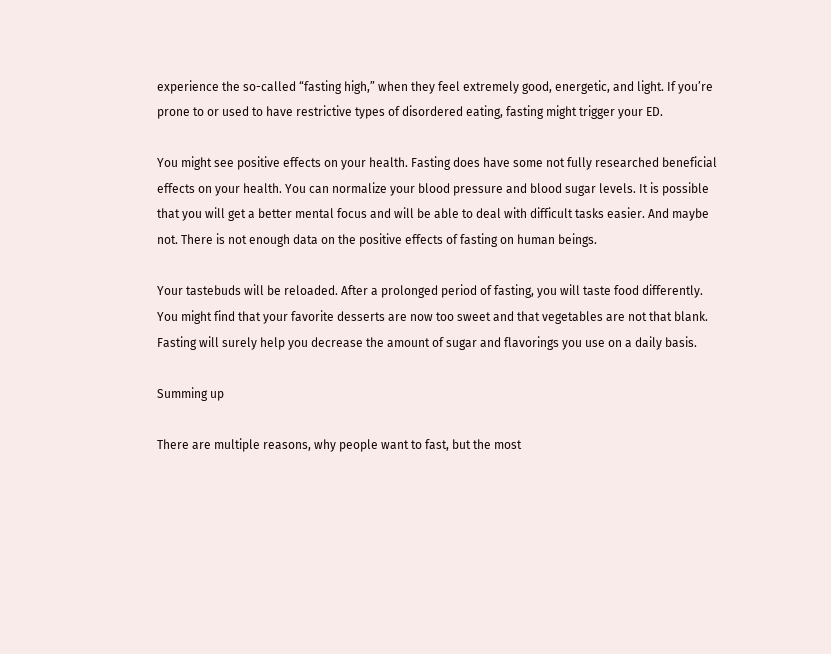experience the so-called “fasting high,” when they feel extremely good, energetic, and light. If you’re prone to or used to have restrictive types of disordered eating, fasting might trigger your ED.

You might see positive effects on your health. Fasting does have some not fully researched beneficial effects on your health. You can normalize your blood pressure and blood sugar levels. It is possible that you will get a better mental focus and will be able to deal with difficult tasks easier. And maybe not. There is not enough data on the positive effects of fasting on human beings.

Your tastebuds will be reloaded. After a prolonged period of fasting, you will taste food differently. You might find that your favorite desserts are now too sweet and that vegetables are not that blank. Fasting will surely help you decrease the amount of sugar and flavorings you use on a daily basis.

Summing up

There are multiple reasons, why people want to fast, but the most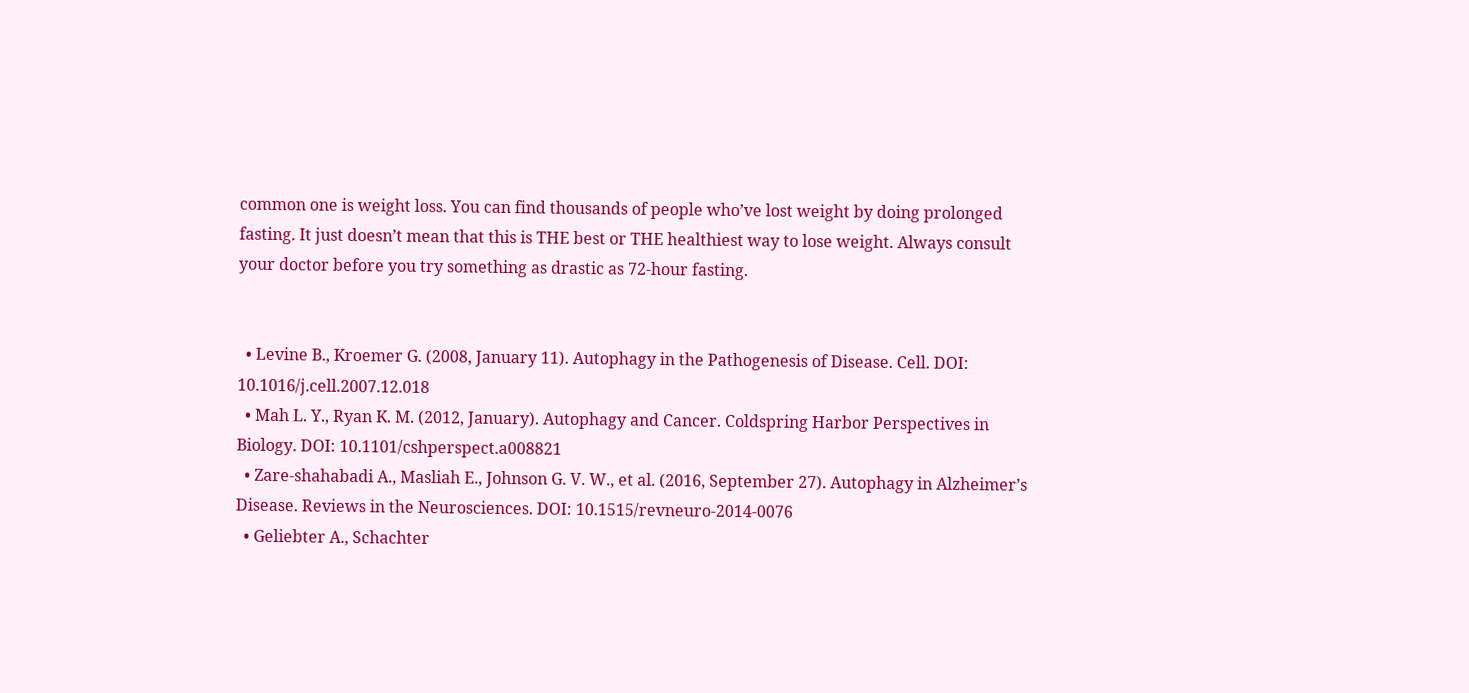common one is weight loss. You can find thousands of people who’ve lost weight by doing prolonged fasting. It just doesn’t mean that this is THE best or THE healthiest way to lose weight. Always consult your doctor before you try something as drastic as 72-hour fasting.


  • Levine B., Kroemer G. (2008, January 11). Autophagy in the Pathogenesis of Disease. Cell. DOI: 10.1016/j.cell.2007.12.018
  • Mah L. Y., Ryan K. M. (2012, January). Autophagy and Cancer. Coldspring Harbor Perspectives in Biology. DOI: 10.1101/cshperspect.a008821
  • Zare-shahabadi A., Masliah E., Johnson G. V. W., et al. (2016, September 27). Autophagy in Alzheimer’s Disease. Reviews in the Neurosciences. DOI: 10.1515/revneuro-2014-0076
  • Geliebter A., Schachter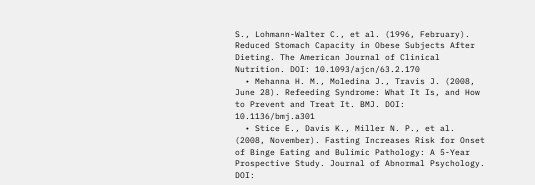S., Lohmann-Walter C., et al. (1996, February). Reduced Stomach Capacity in Obese Subjects After Dieting. The American Journal of Clinical Nutrition. DOI: 10.1093/ajcn/63.2.170
  • Mehanna H. M., Moledina J., Travis J. (2008, June 28). Refeeding Syndrome: What It Is, and How to Prevent and Treat It. BMJ. DOI: 10.1136/bmj.a301
  • Stice E., Davis K., Miller N. P., et al. (2008, November). Fasting Increases Risk for Onset of Binge Eating and Bulimic Pathology: A 5-Year Prospective Study. Journal of Abnormal Psychology. DOI: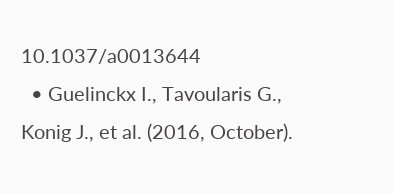10.1037/a0013644
  • Guelinckx I., Tavoularis G., Konig J., et al. (2016, October).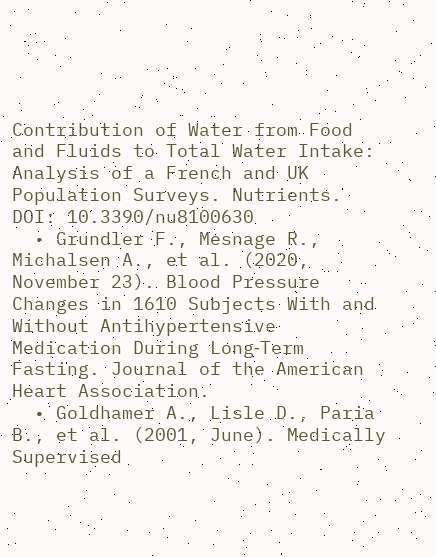Contribution of Water from Food and Fluids to Total Water Intake: Analysis of a French and UK Population Surveys. Nutrients. DOI: 10.3390/nu8100630
  • Grundler F., Mesnage R., Michalsen A., et al. (2020, November 23). Blood Pressure Changes in 1610 Subjects With and Without Antihypertensive Medication During Long‐Term Fasting. Journal of the American Heart Association.
  • Goldhamer A., Lisle D., Paria B., et al. (2001, June). Medically Supervised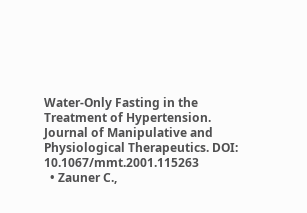Water-Only Fasting in the Treatment of Hypertension. Journal of Manipulative and Physiological Therapeutics. DOI: 10.1067/mmt.2001.115263
  • Zauner C.,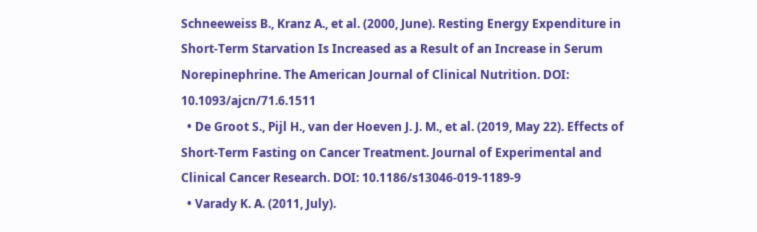Schneeweiss B., Kranz A., et al. (2000, June). Resting Energy Expenditure in Short-Term Starvation Is Increased as a Result of an Increase in Serum Norepinephrine. The American Journal of Clinical Nutrition. DOI: 10.1093/ajcn/71.6.1511
  • De Groot S., Pijl H., van der Hoeven J. J. M., et al. (2019, May 22). Effects of Short-Term Fasting on Cancer Treatment. Journal of Experimental and Clinical Cancer Research. DOI: 10.1186/s13046-019-1189-9
  • Varady K. A. (2011, July).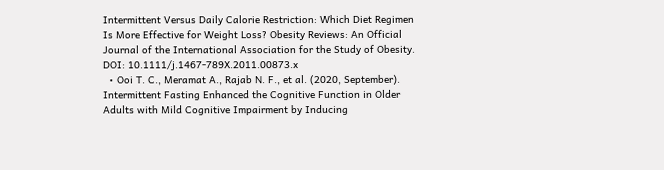Intermittent Versus Daily Calorie Restriction: Which Diet Regimen Is More Effective for Weight Loss? Obesity Reviews: An Official Journal of the International Association for the Study of Obesity. DOI: 10.1111/j.1467-789X.2011.00873.x
  • Ooi T. C., Meramat A., Rajab N. F., et al. (2020, September). Intermittent Fasting Enhanced the Cognitive Function in Older Adults with Mild Cognitive Impairment by Inducing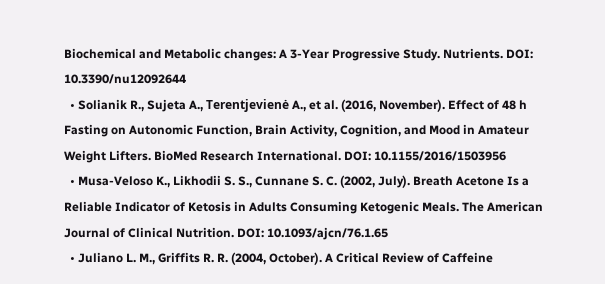Biochemical and Metabolic changes: A 3-Year Progressive Study. Nutrients. DOI: 10.3390/nu12092644
  • Solianik R., Sujeta A., Terentjevienė A., et al. (2016, November). Effect of 48 h Fasting on Autonomic Function, Brain Activity, Cognition, and Mood in Amateur Weight Lifters. BioMed Research International. DOI: 10.1155/2016/1503956
  • Musa-Veloso K., Likhodii S. S., Cunnane S. C. (2002, July). Breath Acetone Is a Reliable Indicator of Ketosis in Adults Consuming Ketogenic Meals. The American Journal of Clinical Nutrition. DOI: 10.1093/ajcn/76.1.65
  • Juliano L. M., Griffits R. R. (2004, October). A Critical Review of Caffeine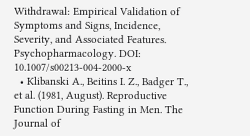Withdrawal: Empirical Validation of Symptoms and Signs, Incidence, Severity, and Associated Features. Psychopharmacology. DOI: 10.1007/s00213-004-2000-x
  • Klibanski A., Beitins I. Z., Badger T., et al. (1981, August). Reproductive Function During Fasting in Men. The Journal of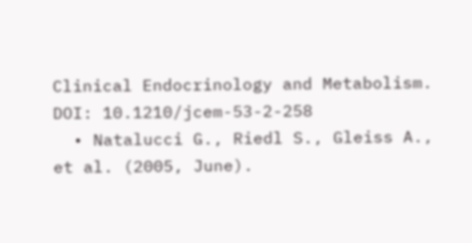Clinical Endocrinology and Metabolism. DOI: 10.1210/jcem-53-2-258
  • Natalucci G., Riedl S., Gleiss A., et al. (2005, June).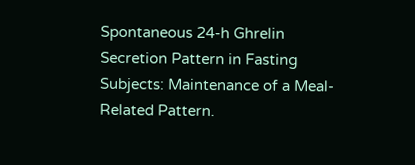Spontaneous 24-h Ghrelin Secretion Pattern in Fasting Subjects: Maintenance of a Meal-Related Pattern.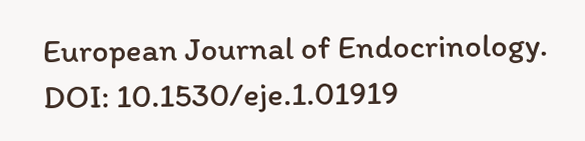European Journal of Endocrinology. DOI: 10.1530/eje.1.01919